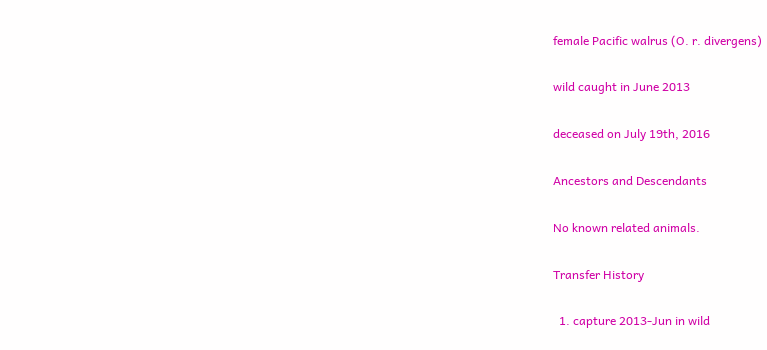female Pacific walrus (O. r. divergens)

wild caught in June 2013

deceased on July 19th, 2016

Ancestors and Descendants

No known related animals.

Transfer History

  1. capture 2013-Jun in wild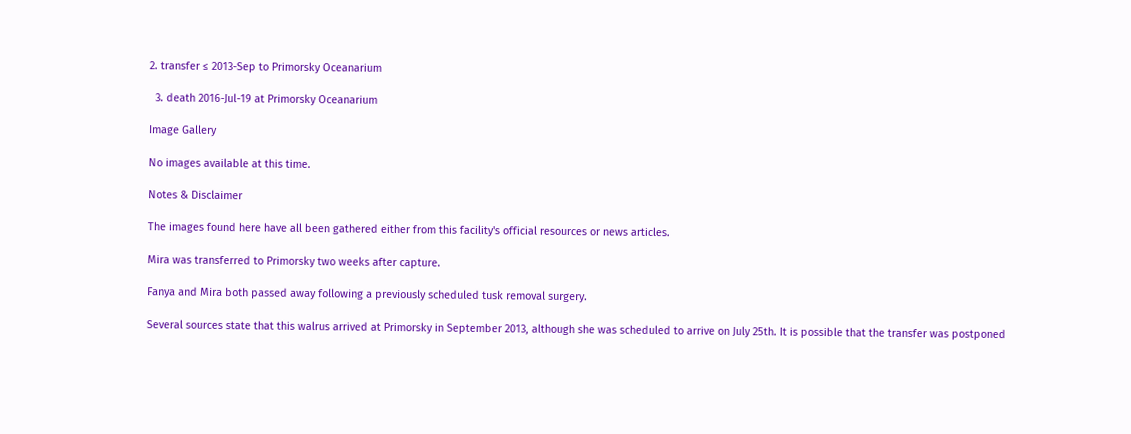2. transfer ≤ 2013-Sep to Primorsky Oceanarium

  3. death 2016-Jul-19 at Primorsky Oceanarium

Image Gallery

No images available at this time.

Notes & Disclaimer

The images found here have all been gathered either from this facility's official resources or news articles.

Mira was transferred to Primorsky two weeks after capture.

Fanya and Mira both passed away following a previously scheduled tusk removal surgery.

Several sources state that this walrus arrived at Primorsky in September 2013, although she was scheduled to arrive on July 25th. It is possible that the transfer was postponed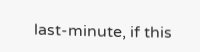last-minute, if this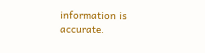information is accurate.